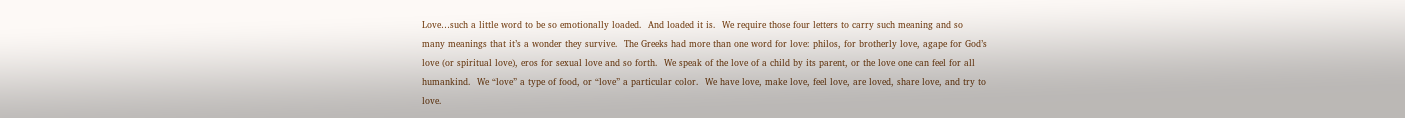Love…such a little word to be so emotionally loaded.  And loaded it is.  We require those four letters to carry such meaning and so many meanings that it’s a wonder they survive.  The Greeks had more than one word for love: philos, for brotherly love, agape for God’s love (or spiritual love), eros for sexual love and so forth.  We speak of the love of a child by its parent, or the love one can feel for all humankind.  We “love” a type of food, or “love” a particular color.  We have love, make love, feel love, are loved, share love, and try to love.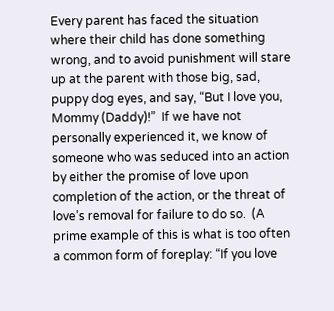Every parent has faced the situation where their child has done something wrong, and to avoid punishment will stare up at the parent with those big, sad, puppy dog eyes, and say, “But I love you, Mommy (Daddy)!”  If we have not personally experienced it, we know of someone who was seduced into an action by either the promise of love upon completion of the action, or the threat of love’s removal for failure to do so.  (A prime example of this is what is too often a common form of foreplay: “If you love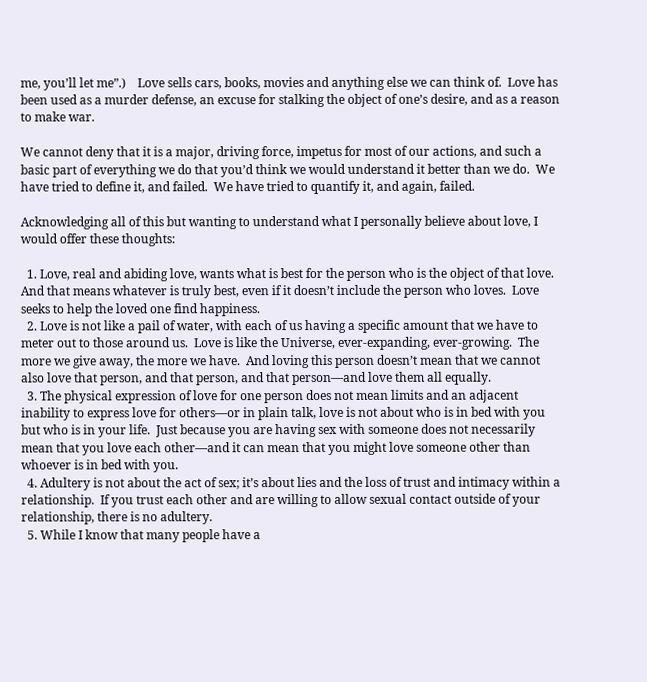me, you’ll let me”.)    Love sells cars, books, movies and anything else we can think of.  Love has been used as a murder defense, an excuse for stalking the object of one’s desire, and as a reason to make war.

We cannot deny that it is a major, driving force, impetus for most of our actions, and such a basic part of everything we do that you’d think we would understand it better than we do.  We have tried to define it, and failed.  We have tried to quantify it, and again, failed.

Acknowledging all of this but wanting to understand what I personally believe about love, I would offer these thoughts:

  1. Love, real and abiding love, wants what is best for the person who is the object of that love.  And that means whatever is truly best, even if it doesn’t include the person who loves.  Love seeks to help the loved one find happiness.
  2. Love is not like a pail of water, with each of us having a specific amount that we have to meter out to those around us.  Love is like the Universe, ever-expanding, ever-growing.  The more we give away, the more we have.  And loving this person doesn’t mean that we cannot also love that person, and that person, and that person—and love them all equally.
  3. The physical expression of love for one person does not mean limits and an adjacent inability to express love for others—or in plain talk, love is not about who is in bed with you but who is in your life.  Just because you are having sex with someone does not necessarily mean that you love each other—and it can mean that you might love someone other than whoever is in bed with you.
  4. Adultery is not about the act of sex; it’s about lies and the loss of trust and intimacy within a relationship.  If you trust each other and are willing to allow sexual contact outside of your relationship, there is no adultery.
  5. While I know that many people have a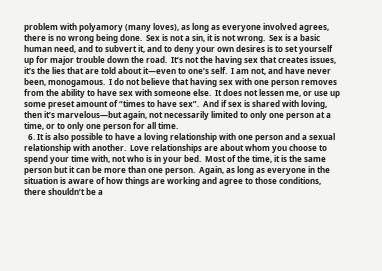problem with polyamory (many loves), as long as everyone involved agrees, there is no wrong being done.  Sex is not a sin, it is not wrong.  Sex is a basic human need, and to subvert it, and to deny your own desires is to set yourself up for major trouble down the road.  It’s not the having sex that creates issues, it’s the lies that are told about it—even to one’s self.  I am not, and have never been, monogamous.  I do not believe that having sex with one person removes from the ability to have sex with someone else.  It does not lessen me, or use up some preset amount of “times to have sex”.  And if sex is shared with loving, then it’s marvelous—but again, not necessarily limited to only one person at a time, or to only one person for all time.
  6. It is also possible to have a loving relationship with one person and a sexual relationship with another.  Love relationships are about whom you choose to spend your time with, not who is in your bed.  Most of the time, it is the same person but it can be more than one person.  Again, as long as everyone in the situation is aware of how things are working and agree to those conditions, there shouldn’t be a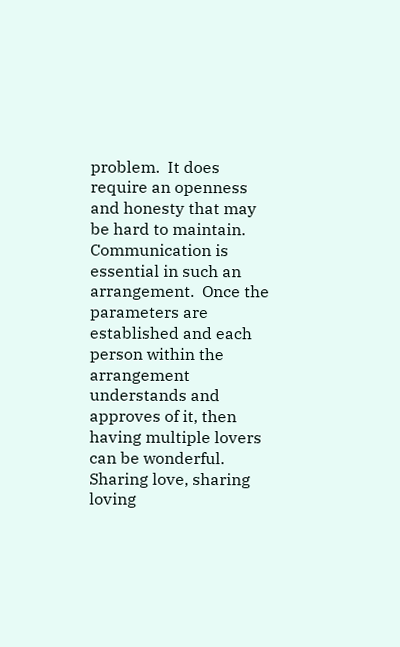problem.  It does require an openness and honesty that may be hard to maintain.  Communication is essential in such an arrangement.  Once the parameters are established and each person within the arrangement understands and approves of it, then having multiple lovers can be wonderful.  Sharing love, sharing loving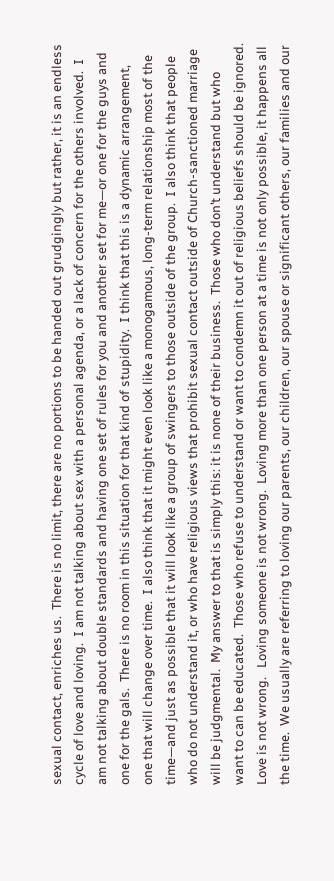sexual contact, enriches us.  There is no limit, there are no portions to be handed out grudgingly but rather, it is an endless cycle of love and loving.  I am not talking about sex with a personal agenda, or a lack of concern for the others involved.  I am not talking about double standards and having one set of rules for you and another set for me—or one for the guys and one for the gals.  There is no room in this situation for that kind of stupidity.  I think that this is a dynamic arrangement, one that will change over time.  I also think that it might even look like a monogamous, long-term relationship most of the time—and just as possible that it will look like a group of swingers to those outside of the group.  I also think that people who do not understand it, or who have religious views that prohibit sexual contact outside of Church-sanctioned marriage will be judgmental.  My answer to that is simply this: it is none of their business.  Those who don’t understand but who want to can be educated.  Those who refuse to understand or want to condemn it out of religious beliefs should be ignored.  Love is not wrong.   Loving someone is not wrong.  Loving more than one person at a time is not only possible, it happens all the time.  We usually are referring to loving our parents, our children, our spouse or significant others, our families and our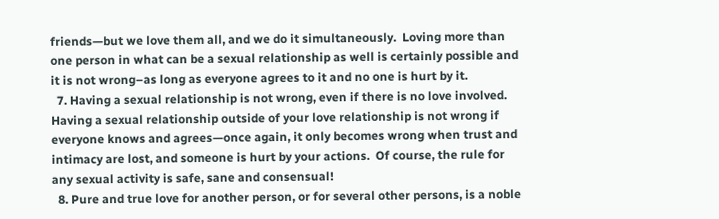friends—but we love them all, and we do it simultaneously.  Loving more than one person in what can be a sexual relationship as well is certainly possible and it is not wrong–as long as everyone agrees to it and no one is hurt by it.
  7. Having a sexual relationship is not wrong, even if there is no love involved.  Having a sexual relationship outside of your love relationship is not wrong if everyone knows and agrees—once again, it only becomes wrong when trust and intimacy are lost, and someone is hurt by your actions.  Of course, the rule for any sexual activity is safe, sane and consensual!
  8. Pure and true love for another person, or for several other persons, is a noble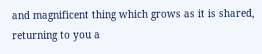and magnificent thing which grows as it is shared, returning to you a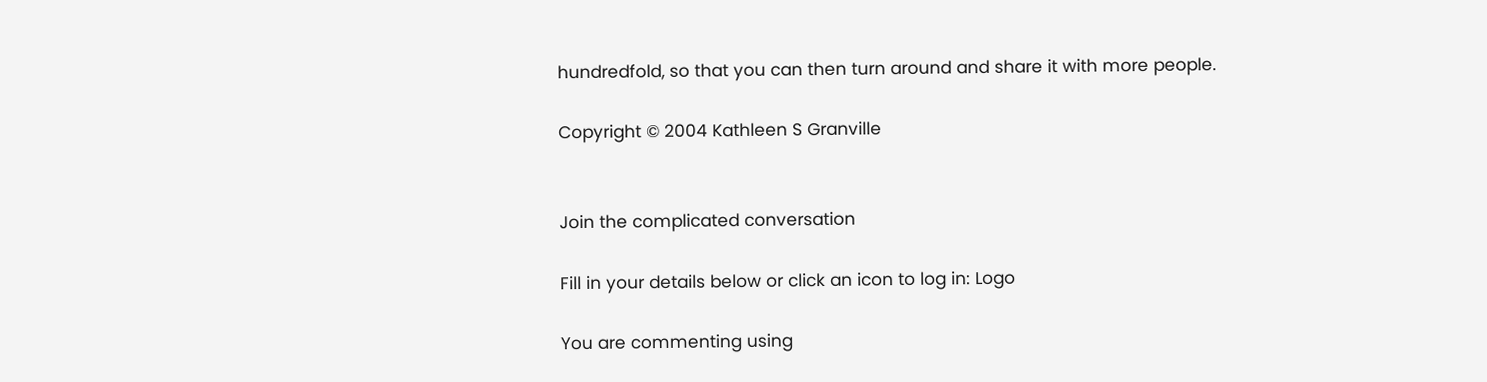hundredfold, so that you can then turn around and share it with more people.

Copyright © 2004 Kathleen S Granville


Join the complicated conversation

Fill in your details below or click an icon to log in: Logo

You are commenting using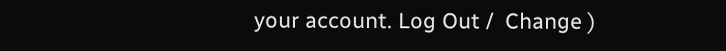your account. Log Out /  Change )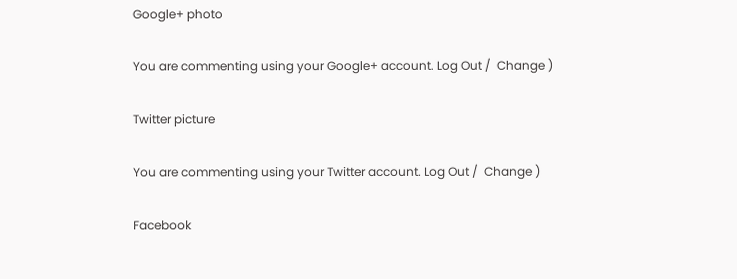Google+ photo

You are commenting using your Google+ account. Log Out /  Change )

Twitter picture

You are commenting using your Twitter account. Log Out /  Change )

Facebook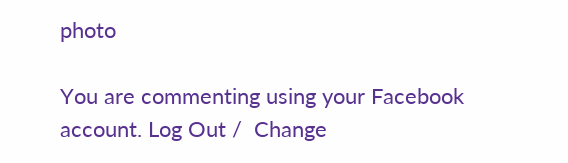photo

You are commenting using your Facebook account. Log Out /  Change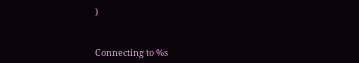)


Connecting to %s